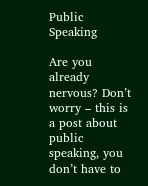Public Speaking

Are you already nervous? Don’t worry – this is a post about public speaking, you don’t have to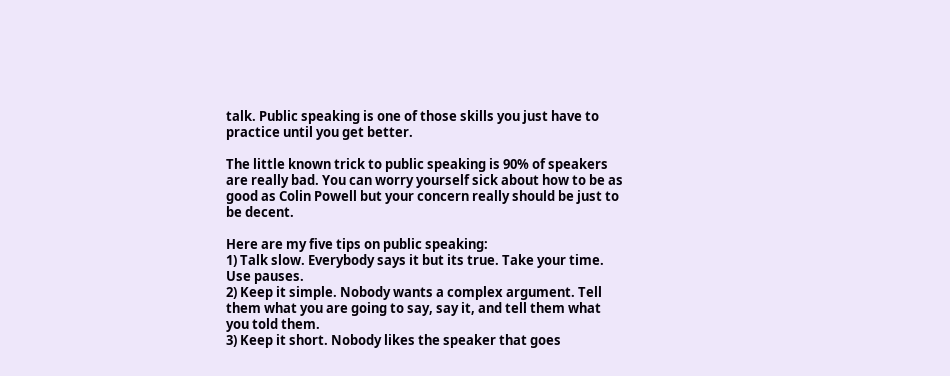talk. Public speaking is one of those skills you just have to practice until you get better.

The little known trick to public speaking is 90% of speakers are really bad. You can worry yourself sick about how to be as good as Colin Powell but your concern really should be just to be decent.

Here are my five tips on public speaking:
1) Talk slow. Everybody says it but its true. Take your time. Use pauses.
2) Keep it simple. Nobody wants a complex argument. Tell them what you are going to say, say it, and tell them what you told them.
3) Keep it short. Nobody likes the speaker that goes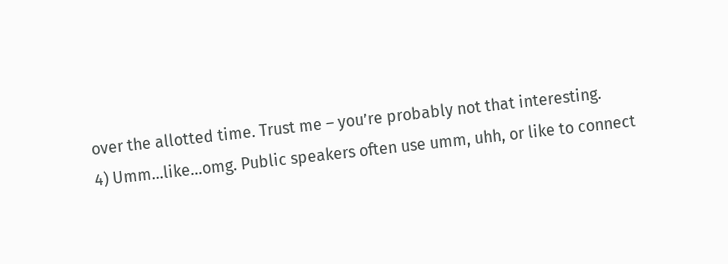over the allotted time. Trust me – you’re probably not that interesting.
4) Umm…like…omg. Public speakers often use umm, uhh, or like to connect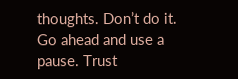thoughts. Don’t do it. Go ahead and use a pause. Trust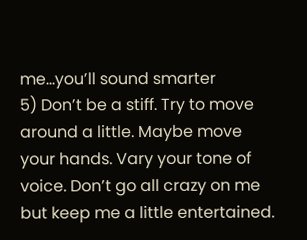me…you’ll sound smarter
5) Don’t be a stiff. Try to move around a little. Maybe move your hands. Vary your tone of voice. Don’t go all crazy on me but keep me a little entertained.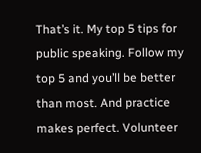That’s it. My top 5 tips for public speaking. Follow my top 5 and you’ll be better than most. And practice makes perfect. Volunteer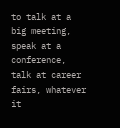to talk at a big meeting, speak at a conference, talk at career fairs, whatever it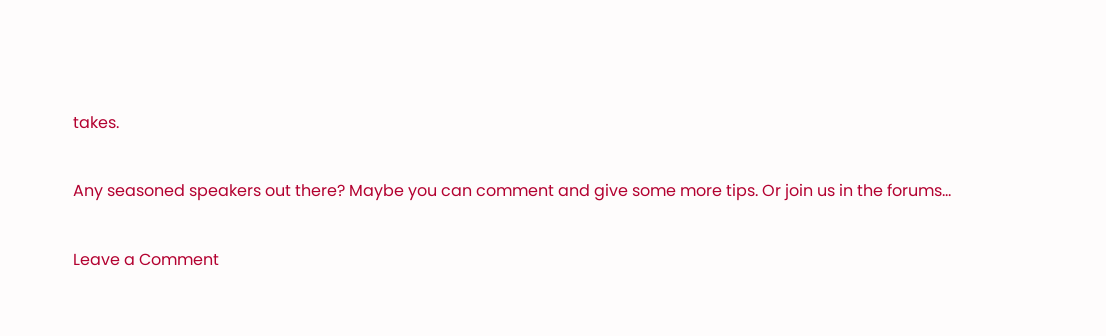takes.

Any seasoned speakers out there? Maybe you can comment and give some more tips. Or join us in the forums…

Leave a Comment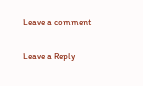Leave a comment

Leave a Reply